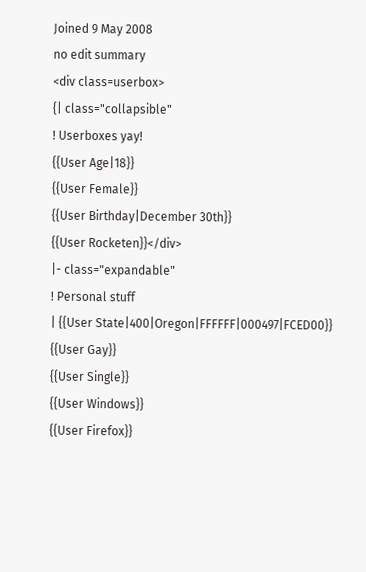Joined 9 May 2008
no edit summary
<div class=userbox>
{| class="collapsible"
! Userboxes yay!
{{User Age|18}}
{{User Female}}
{{User Birthday|December 30th}}
{{User Rocketen}}</div>
|- class="expandable"
! Personal stuff
| {{User State|400|Oregon|FFFFFF|000497|FCED00}}
{{User Gay}}
{{User Single}}
{{User Windows}}
{{User Firefox}}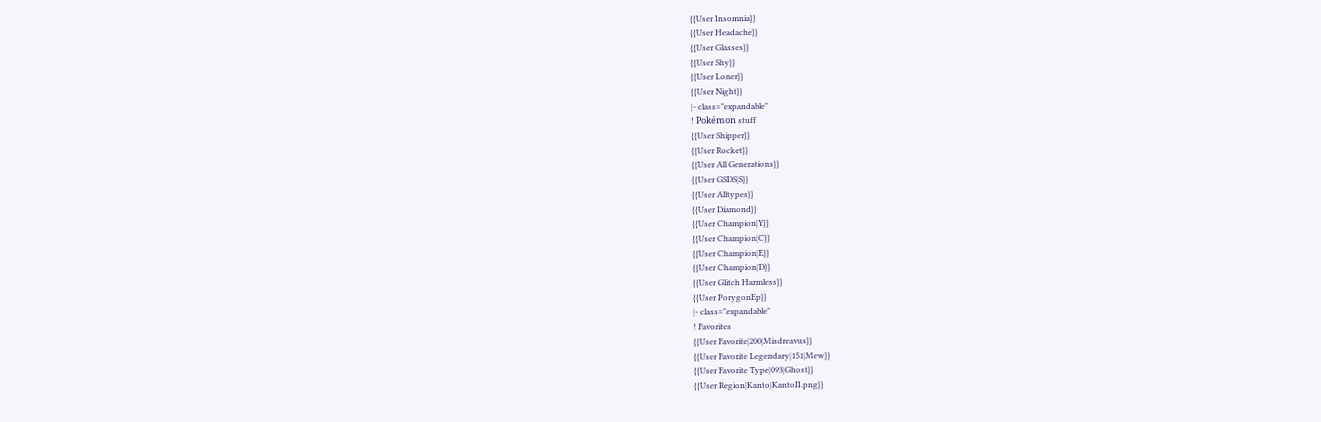{{User Insomnia}}
{{User Headache}}
{{User Glasses}}
{{User Shy}}
{{User Loner}}
{{User Night}}
|- class="expandable"
! Pokémon stuff
{{User Shipper}}
{{User Rocket}}
{{User All Generations}}
{{User GSDS|S}}
{{User Alltypes}}
{{User Diamond}}
{{User Champion|Y}}
{{User Champion|C}}
{{User Champion|E}}
{{User Champion|D}}
{{User Glitch Harmless}}
{{User PorygonEp}}
|- class="expandable"
! Favorites
{{User Favorite|200|Misdreavus}}
{{User Favorite Legendary|151|Mew}}
{{User Favorite Type|093|Ghost}}
{{User Region|Kanto|KantoII.png}}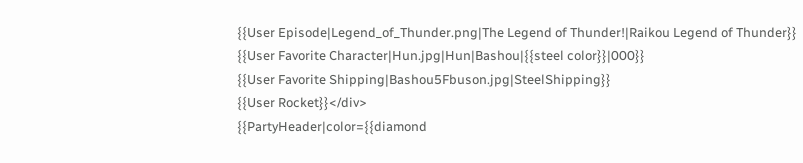{{User Episode|Legend_of_Thunder.png|The Legend of Thunder!|Raikou Legend of Thunder}}
{{User Favorite Character|Hun.jpg|Hun|Bashou|{{steel color}}|000}}
{{User Favorite Shipping|Bashou5Fbuson.jpg|SteelShipping}}
{{User Rocket}}</div>
{{PartyHeader|color={{diamond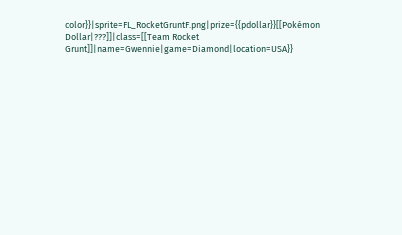color}}|sprite=FL_RocketGruntF.png|prize={{pdollar}}[[Pokémon Dollar|???]]|class=[[Team Rocket Grunt]]|name=Gwennie|game=Diamond|location=USA}}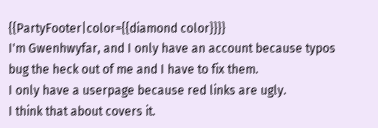{{PartyFooter|color={{diamond color}}}}
I'm Gwenhwyfar, and I only have an account because typos bug the heck out of me and I have to fix them.
I only have a userpage because red links are ugly.
I think that about covers it.